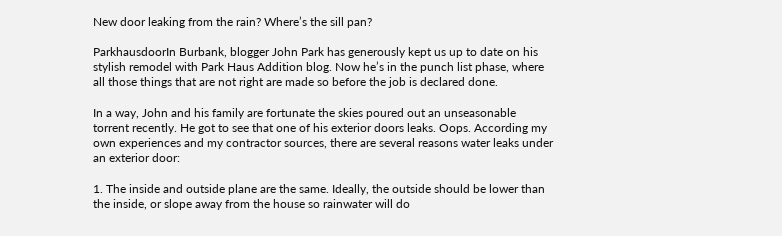New door leaking from the rain? Where’s the sill pan?

ParkhausdoorIn Burbank, blogger John Park has generously kept us up to date on his stylish remodel with Park Haus Addition blog. Now he’s in the punch list phase, where all those things that are not right are made so before the job is declared done.

In a way, John and his family are fortunate the skies poured out an unseasonable torrent recently. He got to see that one of his exterior doors leaks. Oops. According my own experiences and my contractor sources, there are several reasons water leaks under an exterior door:

1. The inside and outside plane are the same. Ideally, the outside should be lower than the inside, or slope away from the house so rainwater will do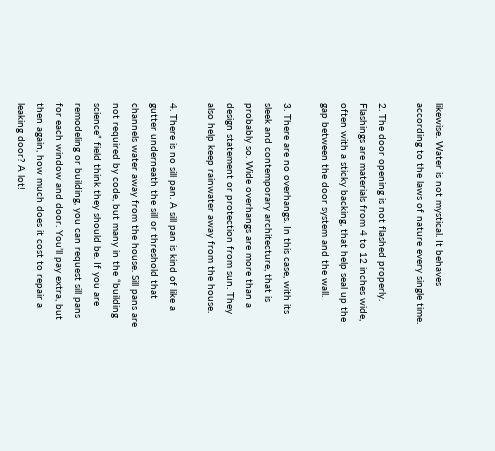likewise. Water is not mystical. It behaves according to the laws of nature every single time.

2. The door opening is not flashed properly. Flashings are materials from 4 to 12 inches wide, often with a sticky backing, that help seal up the gap between the door system and the wall.

3. There are no overhangs. In this case, with its sleek and contemporary architecture, that is probably so. Wide overhangs are more than a design statement or protection from sun. They also help keep rainwater away from the house.

4. There is no sill pan. A sill pan is kind of like a gutter underneath the sill or threshold that channels water away from the house. Sill pans are not required by code, but many in the “building science” field think they should be. If you are remodeling or building, you can request sill pans for each window and door. You’ll pay extra, but then again, how much does it cost to repair a leaking door? A lot!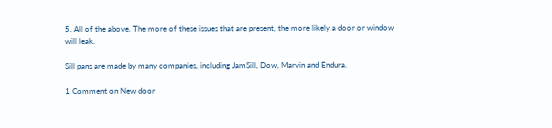5. All of the above. The more of these issues that are present, the more likely a door or window will leak.

Sill pans are made by many companies, including JamSill, Dow, Marvin and Endura.

1 Comment on New door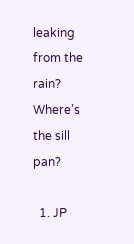leaking from the rain? Where’s the sill pan?

  1. JP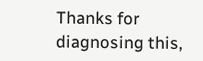Thanks for diagnosing this,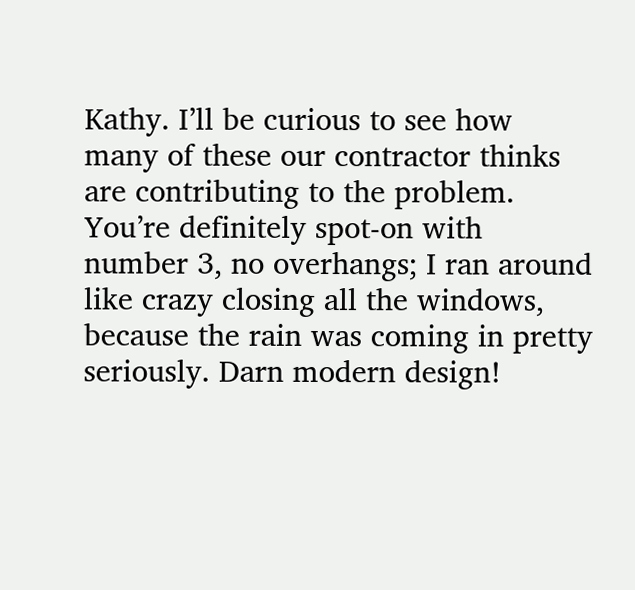Kathy. I’ll be curious to see how many of these our contractor thinks are contributing to the problem. You’re definitely spot-on with number 3, no overhangs; I ran around like crazy closing all the windows, because the rain was coming in pretty seriously. Darn modern design!